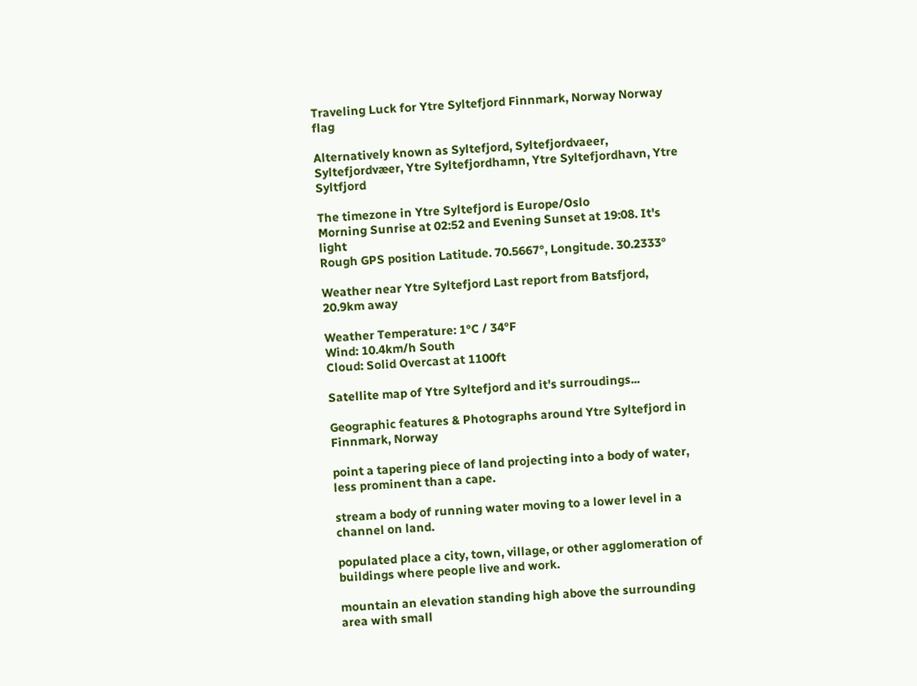Traveling Luck for Ytre Syltefjord Finnmark, Norway Norway flag

Alternatively known as Syltefjord, Syltefjordvaeer, Syltefjordvæer, Ytre Syltefjordhamn, Ytre Syltefjordhavn, Ytre Syltfjord

The timezone in Ytre Syltefjord is Europe/Oslo
Morning Sunrise at 02:52 and Evening Sunset at 19:08. It's light
Rough GPS position Latitude. 70.5667°, Longitude. 30.2333°

Weather near Ytre Syltefjord Last report from Batsfjord, 20.9km away

Weather Temperature: 1°C / 34°F
Wind: 10.4km/h South
Cloud: Solid Overcast at 1100ft

Satellite map of Ytre Syltefjord and it's surroudings...

Geographic features & Photographs around Ytre Syltefjord in Finnmark, Norway

point a tapering piece of land projecting into a body of water, less prominent than a cape.

stream a body of running water moving to a lower level in a channel on land.

populated place a city, town, village, or other agglomeration of buildings where people live and work.

mountain an elevation standing high above the surrounding area with small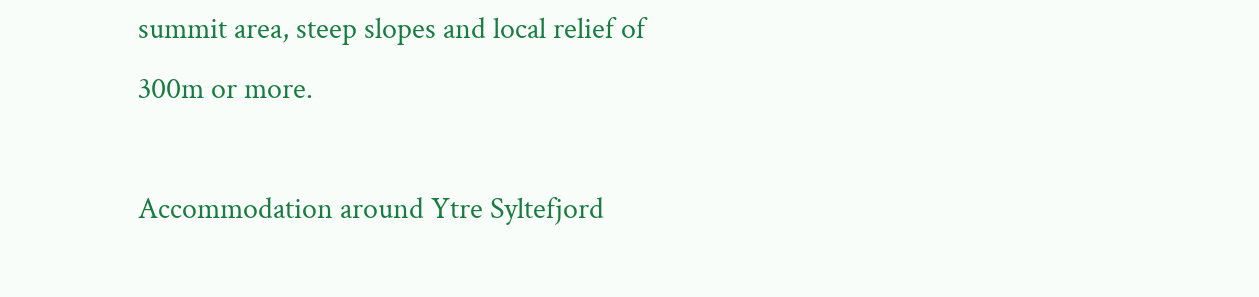summit area, steep slopes and local relief of 300m or more.

Accommodation around Ytre Syltefjord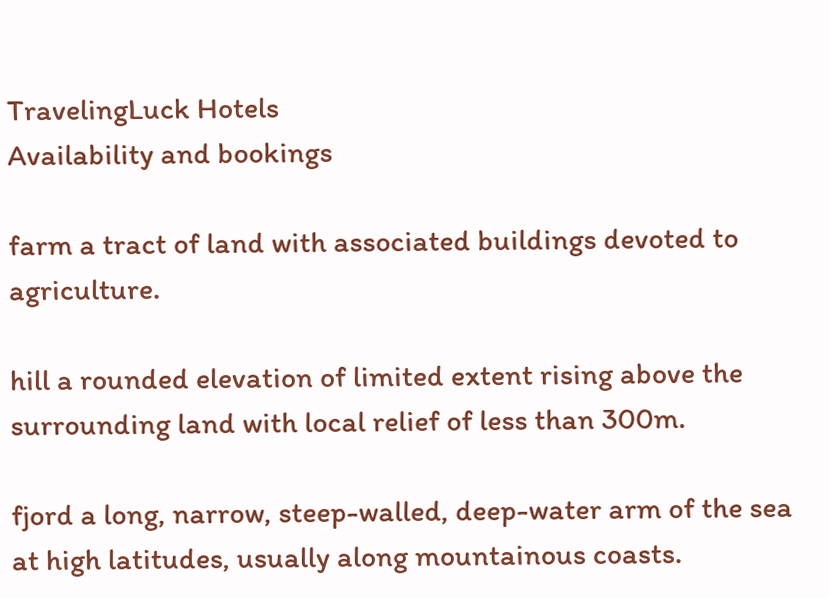TravelingLuck Hotels
Availability and bookings

farm a tract of land with associated buildings devoted to agriculture.

hill a rounded elevation of limited extent rising above the surrounding land with local relief of less than 300m.

fjord a long, narrow, steep-walled, deep-water arm of the sea at high latitudes, usually along mountainous coasts.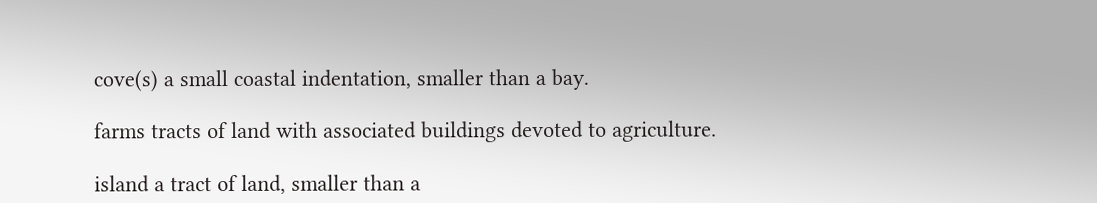cove(s) a small coastal indentation, smaller than a bay.

farms tracts of land with associated buildings devoted to agriculture.

island a tract of land, smaller than a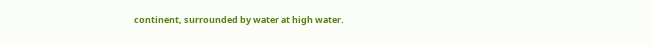continent, surrounded by water at high water.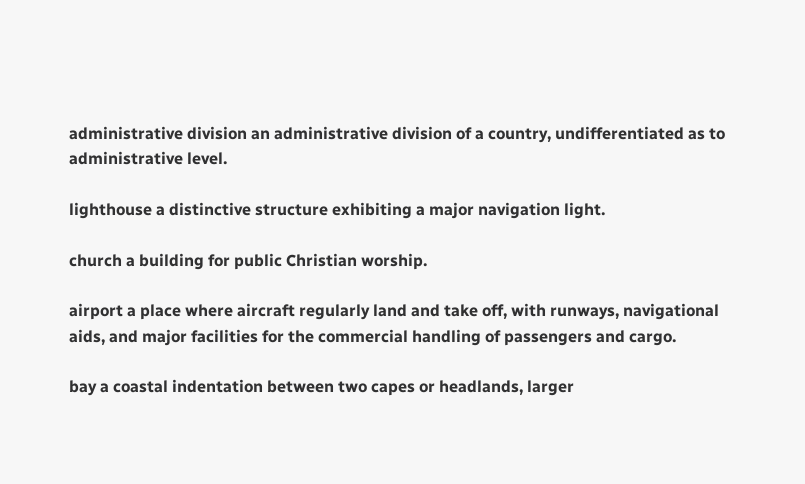administrative division an administrative division of a country, undifferentiated as to administrative level.

lighthouse a distinctive structure exhibiting a major navigation light.

church a building for public Christian worship.

airport a place where aircraft regularly land and take off, with runways, navigational aids, and major facilities for the commercial handling of passengers and cargo.

bay a coastal indentation between two capes or headlands, larger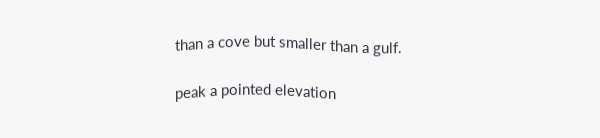than a cove but smaller than a gulf.

peak a pointed elevation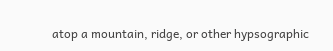atop a mountain, ridge, or other hypsographic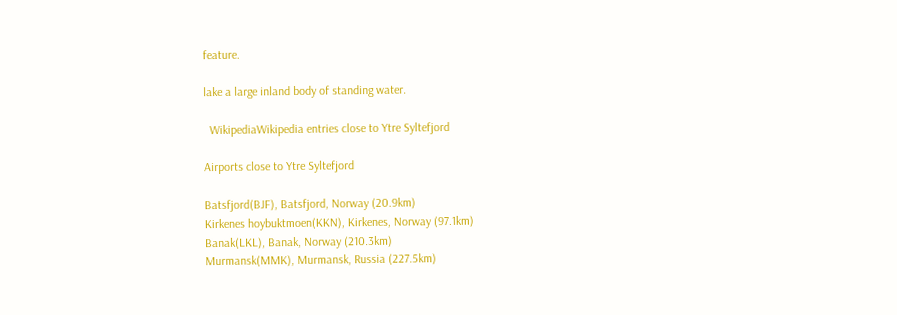feature.

lake a large inland body of standing water.

  WikipediaWikipedia entries close to Ytre Syltefjord

Airports close to Ytre Syltefjord

Batsfjord(BJF), Batsfjord, Norway (20.9km)
Kirkenes hoybuktmoen(KKN), Kirkenes, Norway (97.1km)
Banak(LKL), Banak, Norway (210.3km)
Murmansk(MMK), Murmansk, Russia (227.5km)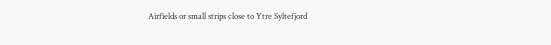Airfields or small strips close to Ytre Syltefjord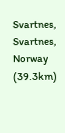Svartnes, Svartnes, Norway (39.3km)